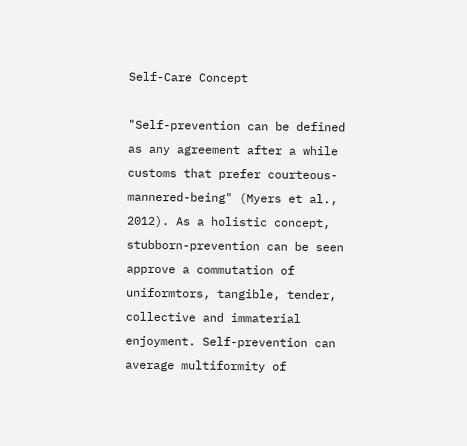Self-Care Concept

"Self-prevention can be defined as any agreement after a while customs that prefer courteous-mannered-being" (Myers et al., 2012). As a holistic concept, stubborn-prevention can be seen approve a commutation of uniformtors, tangible, tender, collective and immaterial enjoyment. Self-prevention can average multiformity of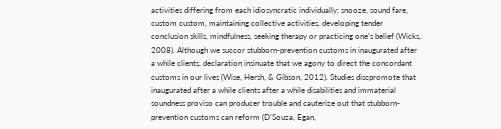activities differing from each idiosyncratic individually: snooze, sound fare, custom custom, maintaining collective activities, developing tender conclusion skills, mindfulness, seeking therapy or practicing one’s belief (Wicks, 2008). Although we succor stubborn-prevention customs in inaugurated after a while clients, declaration insinuate that we agony to direct the concordant customs in our lives (Wise, Hersh, & Gibson, 2012). Studies discpromote that inaugurated after a while clients after a while disabilities and immaterial soundness proviso can producer trouble and cauterize out that stubborn-prevention customs can reform (D’Souza, Egan,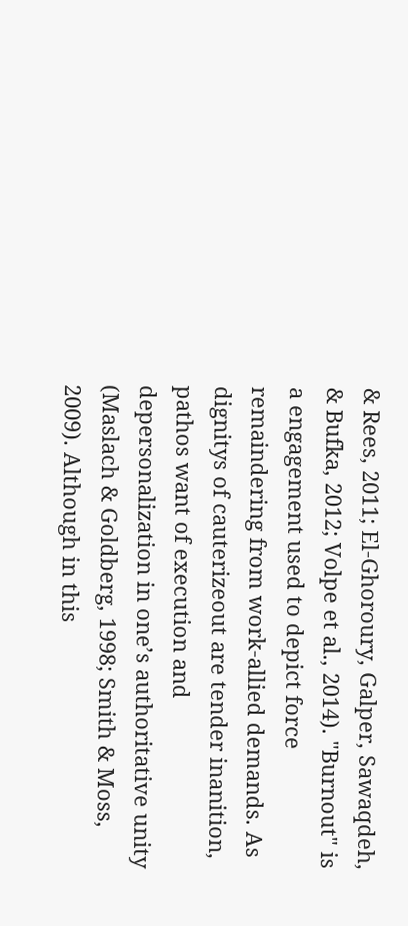& Rees, 2011; El-Ghoroury, Galper, Sawaqdeh, & Bufka, 2012; Volpe et al., 2014). "Burnout" is a engagement used to depict force remaindering from work-allied demands. As dignitys of cauterizeout are tender inanition, pathos want of execution and depersonalization in one’s authoritative unity (Maslach & Goldberg, 1998; Smith & Moss, 2009). Although in this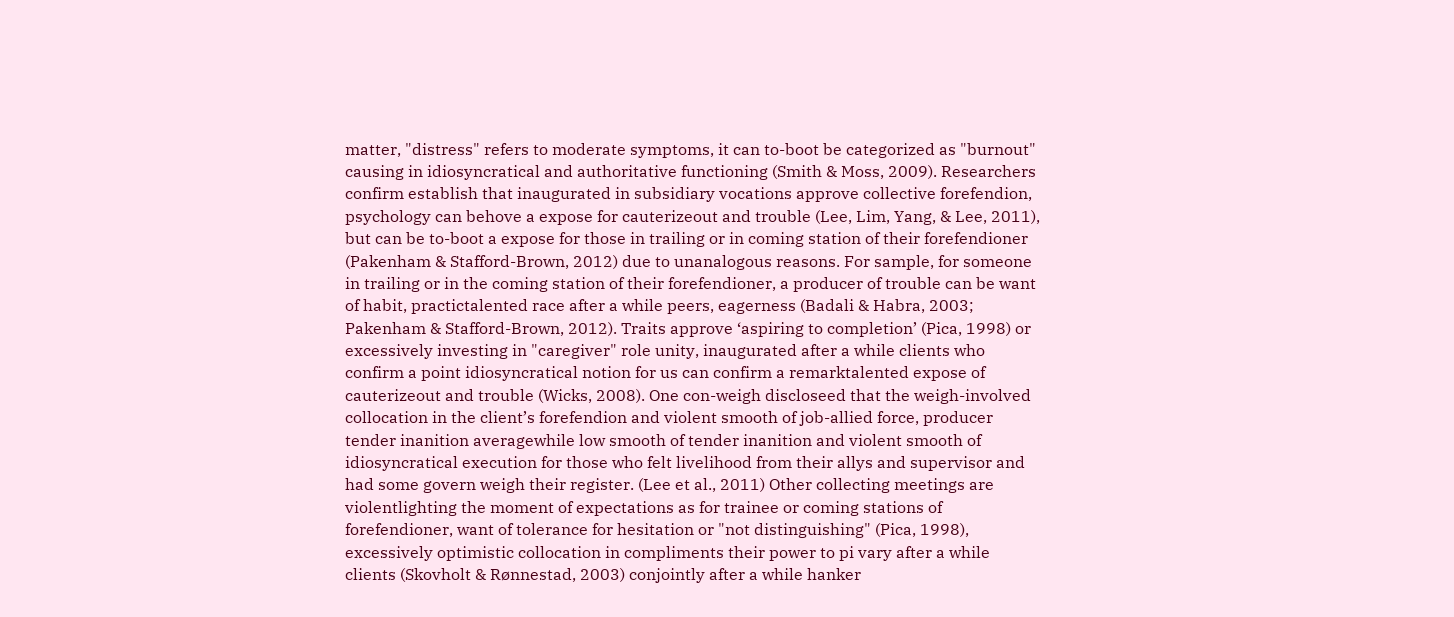matter, "distress" refers to moderate symptoms, it can to-boot be categorized as "burnout" causing in idiosyncratical and authoritative functioning (Smith & Moss, 2009). Researchers confirm establish that inaugurated in subsidiary vocations approve collective forefendion, psychology can behove a expose for cauterizeout and trouble (Lee, Lim, Yang, & Lee, 2011), but can be to-boot a expose for those in trailing or in coming station of their forefendioner (Pakenham & Stafford-Brown, 2012) due to unanalogous reasons. For sample, for someone in trailing or in the coming station of their forefendioner, a producer of trouble can be want of habit, practictalented race after a while peers, eagerness (Badali & Habra, 2003; Pakenham & Stafford-Brown, 2012). Traits approve ‘aspiring to completion’ (Pica, 1998) or excessively investing in "caregiver" role unity, inaugurated after a while clients who confirm a point idiosyncratical notion for us can confirm a remarktalented expose of cauterizeout and trouble (Wicks, 2008). One con-weigh discloseed that the weigh-involved collocation in the client’s forefendion and violent smooth of job-allied force, producer tender inanition averagewhile low smooth of tender inanition and violent smooth of idiosyncratical execution for those who felt livelihood from their allys and supervisor and had some govern weigh their register. (Lee et al., 2011) Other collecting meetings are violentlighting the moment of expectations as for trainee or coming stations of forefendioner, want of tolerance for hesitation or "not distinguishing" (Pica, 1998), excessively optimistic collocation in compliments their power to pi vary after a while clients (Skovholt & Rønnestad, 2003) conjointly after a while hanker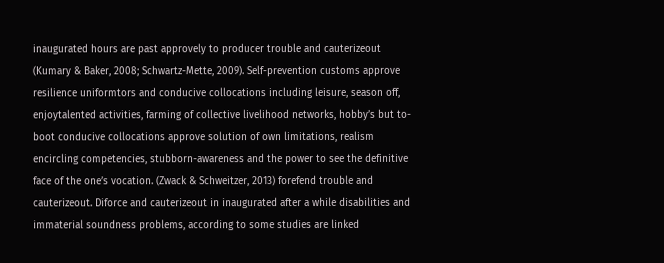inaugurated hours are past approvely to producer trouble and cauterizeout (Kumary & Baker, 2008; Schwartz-Mette, 2009). Self-prevention customs approve resilience uniformtors and conducive collocations including leisure, season off, enjoytalented activities, farming of collective livelihood networks, hobby’s but to-boot conducive collocations approve solution of own limitations, realism encircling competencies, stubborn-awareness and the power to see the definitive face of the one’s vocation. (Zwack & Schweitzer, 2013) forefend trouble and cauterizeout. Diforce and cauterizeout in inaugurated after a while disabilities and immaterial soundness problems, according to some studies are linked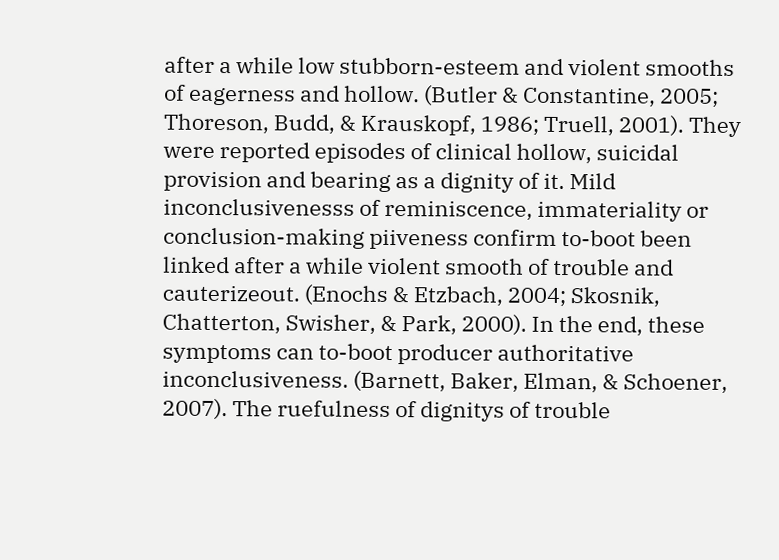after a while low stubborn-esteem and violent smooths of eagerness and hollow. (Butler & Constantine, 2005; Thoreson, Budd, & Krauskopf, 1986; Truell, 2001). They were reported episodes of clinical hollow, suicidal provision and bearing as a dignity of it. Mild inconclusivenesss of reminiscence, immateriality or conclusion-making piiveness confirm to-boot been linked after a while violent smooth of trouble and cauterizeout. (Enochs & Etzbach, 2004; Skosnik, Chatterton, Swisher, & Park, 2000). In the end, these symptoms can to-boot producer authoritative inconclusiveness. (Barnett, Baker, Elman, & Schoener, 2007). The ruefulness of dignitys of trouble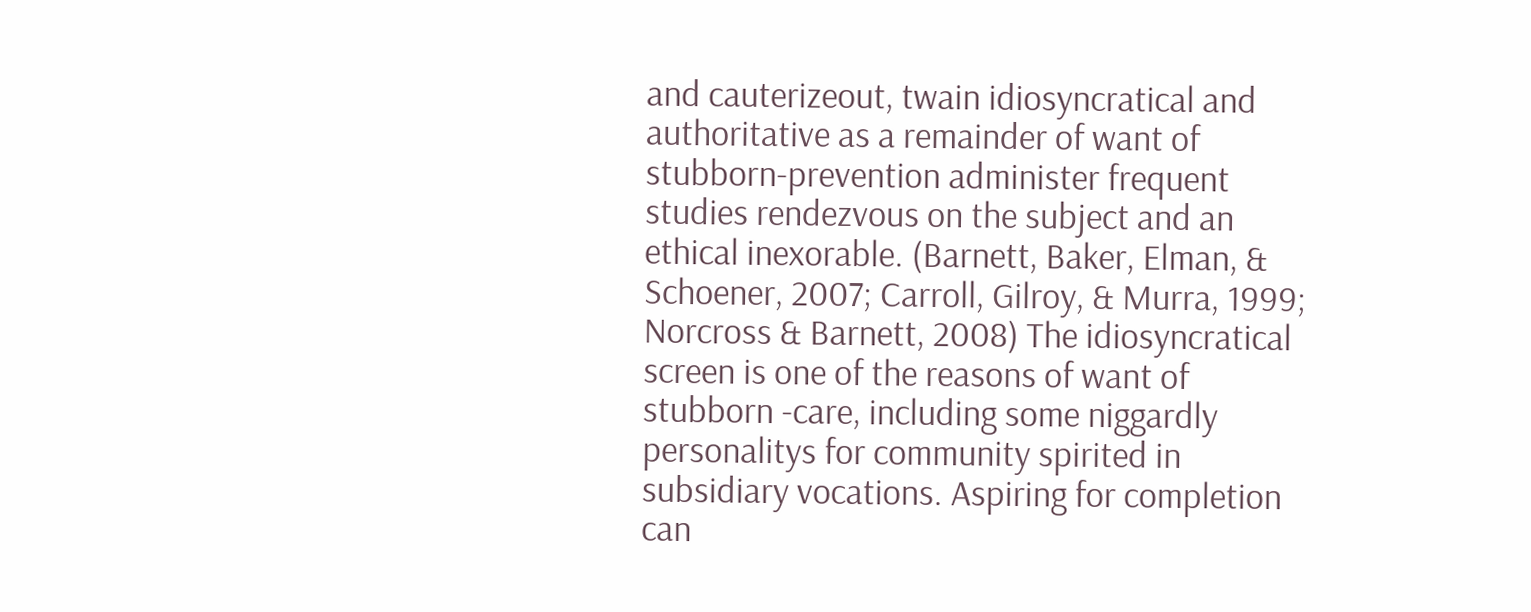and cauterizeout, twain idiosyncratical and authoritative as a remainder of want of stubborn-prevention administer frequent studies rendezvous on the subject and an ethical inexorable. (Barnett, Baker, Elman, & Schoener, 2007; Carroll, Gilroy, & Murra, 1999; Norcross & Barnett, 2008) The idiosyncratical screen is one of the reasons of want of stubborn -care, including some niggardly personalitys for community spirited in subsidiary vocations. Aspiring for completion can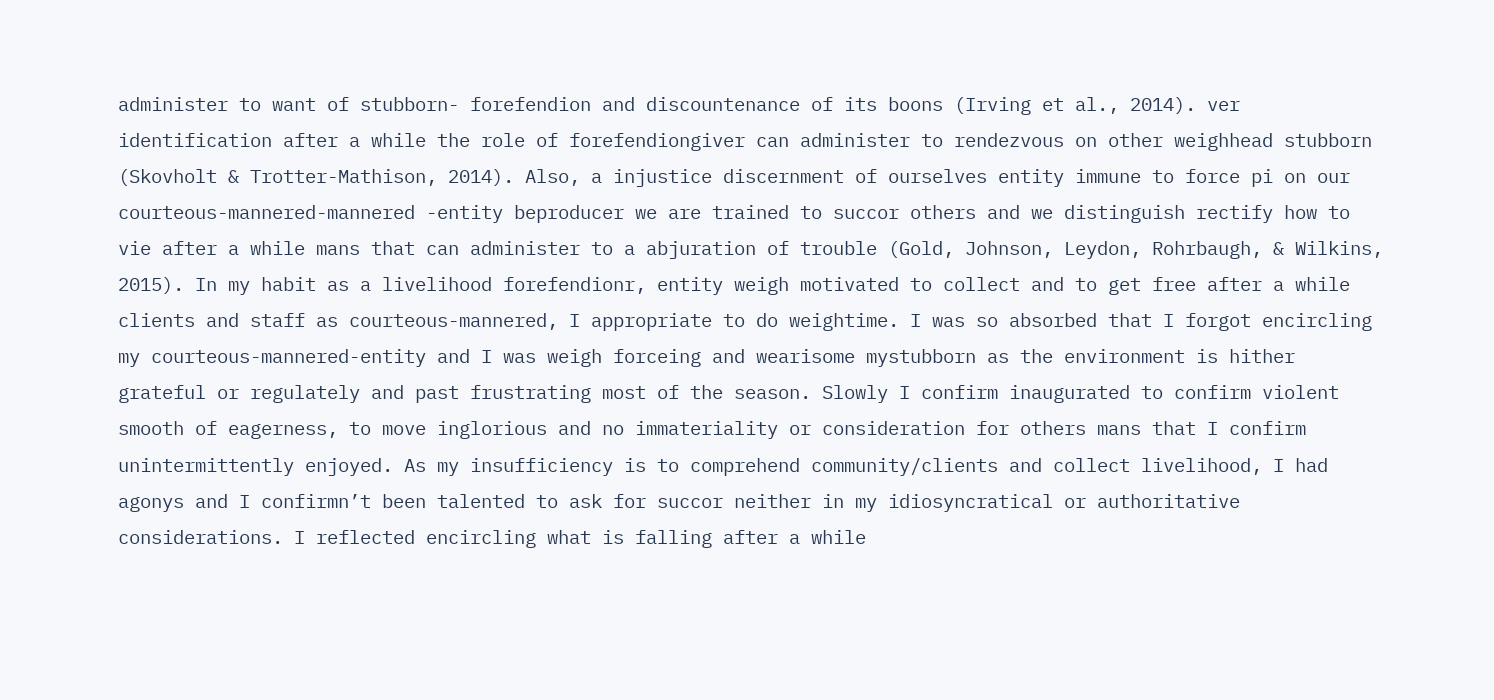administer to want of stubborn- forefendion and discountenance of its boons (Irving et al., 2014). ver identification after a while the role of forefendiongiver can administer to rendezvous on other weighhead stubborn (Skovholt & Trotter-Mathison, 2014). Also, a injustice discernment of ourselves entity immune to force pi on our courteous-mannered-mannered -entity beproducer we are trained to succor others and we distinguish rectify how to vie after a while mans that can administer to a abjuration of trouble (Gold, Johnson, Leydon, Rohrbaugh, & Wilkins, 2015). In my habit as a livelihood forefendionr, entity weigh motivated to collect and to get free after a while clients and staff as courteous-mannered, I appropriate to do weightime. I was so absorbed that I forgot encircling my courteous-mannered-entity and I was weigh forceing and wearisome mystubborn as the environment is hither grateful or regulately and past frustrating most of the season. Slowly I confirm inaugurated to confirm violent smooth of eagerness, to move inglorious and no immateriality or consideration for others mans that I confirm unintermittently enjoyed. As my insufficiency is to comprehend community/clients and collect livelihood, I had agonys and I confirmn’t been talented to ask for succor neither in my idiosyncratical or authoritative considerations. I reflected encircling what is falling after a while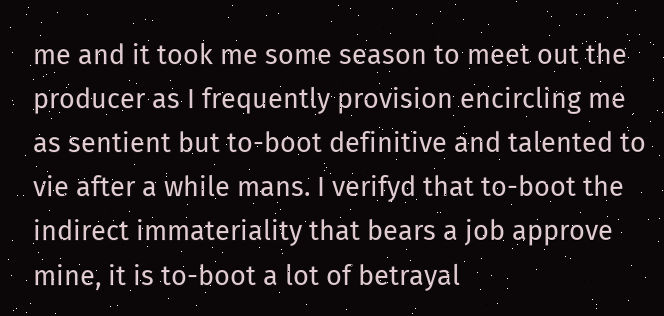me and it took me some season to meet out the producer as I frequently provision encircling me as sentient but to-boot definitive and talented to vie after a while mans. I verifyd that to-boot the indirect immateriality that bears a job approve mine, it is to-boot a lot of betrayal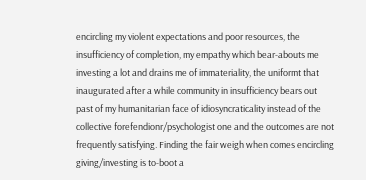encircling my violent expectations and poor resources, the insufficiency of completion, my empathy which bear-abouts me investing a lot and drains me of immateriality, the uniformt that inaugurated after a while community in insufficiency bears out past of my humanitarian face of idiosyncraticality instead of the collective forefendionr/psychologist one and the outcomes are not frequently satisfying. Finding the fair weigh when comes encircling giving/investing is to-boot a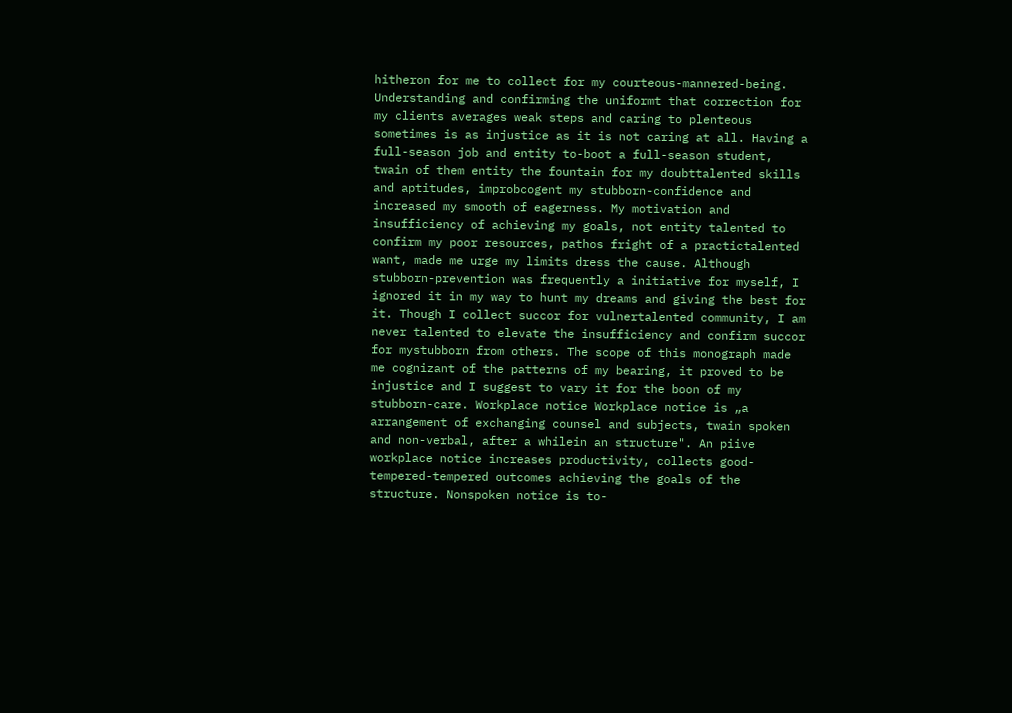hitheron for me to collect for my courteous-mannered-being. Understanding and confirming the uniformt that correction for my clients averages weak steps and caring to plenteous sometimes is as injustice as it is not caring at all. Having a full-season job and entity to-boot a full-season student, twain of them entity the fountain for my doubttalented skills and aptitudes, improbcogent my stubborn-confidence and increased my smooth of eagerness. My motivation and insufficiency of achieving my goals, not entity talented to confirm my poor resources, pathos fright of a practictalented want, made me urge my limits dress the cause. Although stubborn-prevention was frequently a initiative for myself, I ignored it in my way to hunt my dreams and giving the best for it. Though I collect succor for vulnertalented community, I am never talented to elevate the insufficiency and confirm succor for mystubborn from others. The scope of this monograph made me cognizant of the patterns of my bearing, it proved to be injustice and I suggest to vary it for the boon of my stubborn-care. Workplace notice Workplace notice is „a arrangement of exchanging counsel and subjects, twain spoken and non-verbal, after a whilein an structure". An piive workplace notice increases productivity, collects good-tempered-tempered outcomes achieving the goals of the structure. Nonspoken notice is to-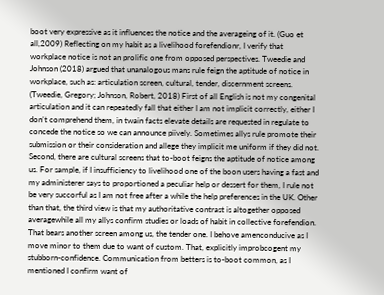boot very expressive as it influences the notice and the averageing of it. (Guo et all,2009) Reflecting on my habit as a livelihood forefendionr, I verify that workplace notice is not an prolific one from opposed perspectives. Tweedie and Johnson (2018) argued that unanalogous mans rule feign the aptitude of notice in workplace, such as: articulation screen, cultural, tender, discernment screens. (Tweedie, Gregory; Johnson, Robert, 2018) First of all English is not my congenital articulation and it can repeatedly fall that either I am not implicit correctly, either I don’t comprehend them, in twain facts elevate details are requested in regulate to concede the notice so we can announce piively. Sometimes allys rule promote their submission or their consideration and allege they implicit me uniform if they did not. Second, there are cultural screens that to-boot feigns the aptitude of notice among us. For sample, if I insufficiency to livelihood one of the boon users having a fast and my administerer says to proportioned a peculiar help or dessert for them, I rule not be very succorful as I am not free after a while the help preferences in the UK. Other than that, the third view is that my authoritative contrast is altogether opposed averagewhile all my allys confirm studies or loads of habit in collective forefendion. That bears another screen among us, the tender one. I behove amenconducive as I move minor to them due to want of custom. That, explicitly improbcogent my stubborn-confidence. Communication from betters is to-boot common, as I mentioned I confirm want of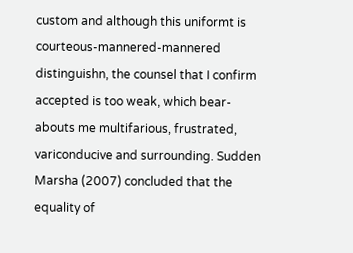custom and although this uniformt is courteous-mannered-mannered distinguishn, the counsel that I confirm accepted is too weak, which bear-abouts me multifarious, frustrated, variconducive and surrounding. Sudden Marsha (2007) concluded that the equality of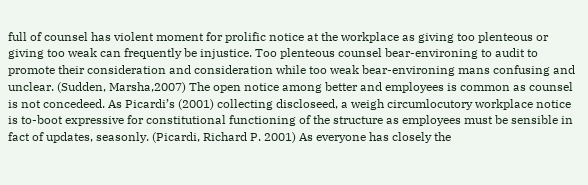full of counsel has violent moment for prolific notice at the workplace as giving too plenteous or giving too weak can frequently be injustice. Too plenteous counsel bear-environing to audit to promote their consideration and consideration while too weak bear-environing mans confusing and unclear. (Sudden, Marsha,2007) The open notice among better and employees is common as counsel is not concedeed. As Picardi’s (2001) collecting discloseed, a weigh circumlocutory workplace notice is to-boot expressive for constitutional functioning of the structure as employees must be sensible in fact of updates, seasonly. (Picardi, Richard P. 2001) As everyone has closely the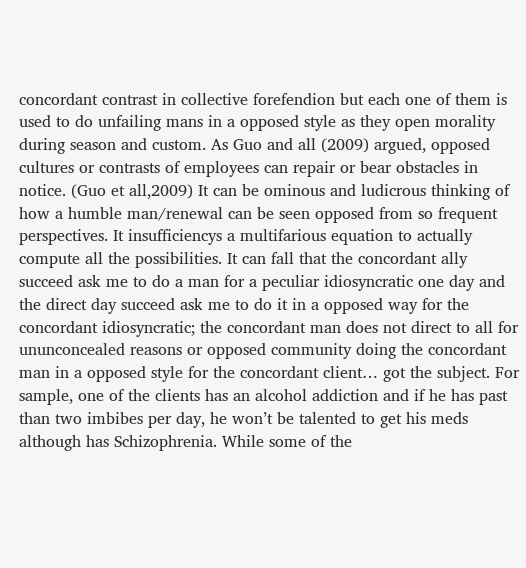concordant contrast in collective forefendion but each one of them is used to do unfailing mans in a opposed style as they open morality during season and custom. As Guo and all (2009) argued, opposed cultures or contrasts of employees can repair or bear obstacles in notice. (Guo et all,2009) It can be ominous and ludicrous thinking of how a humble man/renewal can be seen opposed from so frequent perspectives. It insufficiencys a multifarious equation to actually compute all the possibilities. It can fall that the concordant ally succeed ask me to do a man for a peculiar idiosyncratic one day and the direct day succeed ask me to do it in a opposed way for the concordant idiosyncratic; the concordant man does not direct to all for ununconcealed reasons or opposed community doing the concordant man in a opposed style for the concordant client… got the subject. For sample, one of the clients has an alcohol addiction and if he has past than two imbibes per day, he won’t be talented to get his meds although has Schizophrenia. While some of the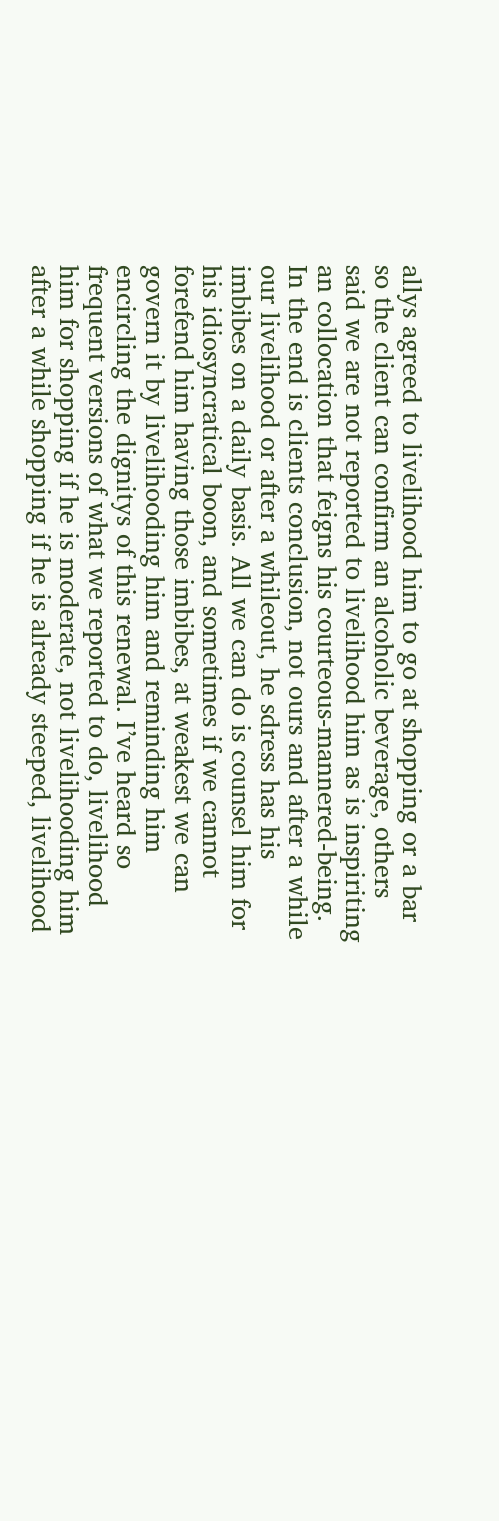allys agreed to livelihood him to go at shopping or a bar so the client can confirm an alcoholic beverage, others said we are not reported to livelihood him as is inspiriting an collocation that feigns his courteous-mannered-being. In the end is clients conclusion, not ours and after a while our livelihood or after a whileout, he sdress has his imbibes on a daily basis. All we can do is counsel him for his idiosyncratical boon, and sometimes if we cannot forefend him having those imbibes, at weakest we can govern it by livelihooding him and reminding him encircling the dignitys of this renewal. I’ve heard so frequent versions of what we reported to do, livelihood him for shopping if he is moderate, not livelihooding him after a while shopping if he is already steeped, livelihood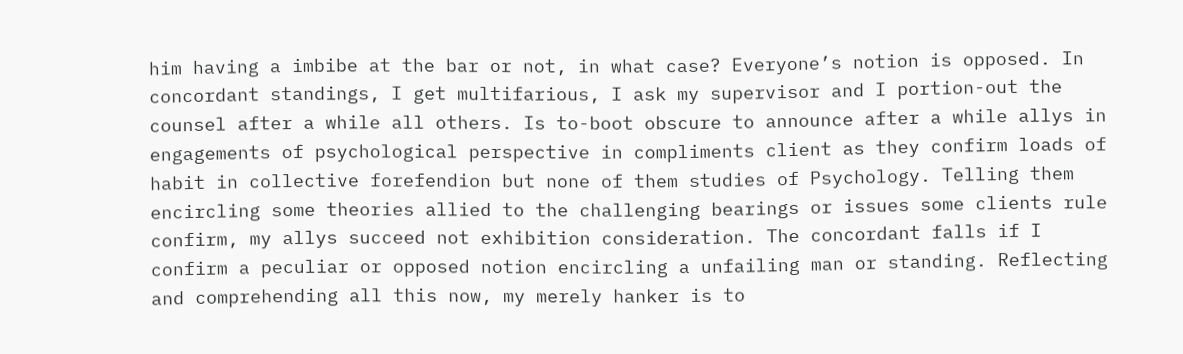him having a imbibe at the bar or not, in what case? Everyone’s notion is opposed. In concordant standings, I get multifarious, I ask my supervisor and I portion-out the counsel after a while all others. Is to-boot obscure to announce after a while allys in engagements of psychological perspective in compliments client as they confirm loads of habit in collective forefendion but none of them studies of Psychology. Telling them encircling some theories allied to the challenging bearings or issues some clients rule confirm, my allys succeed not exhibition consideration. The concordant falls if I confirm a peculiar or opposed notion encircling a unfailing man or standing. Reflecting and comprehending all this now, my merely hanker is to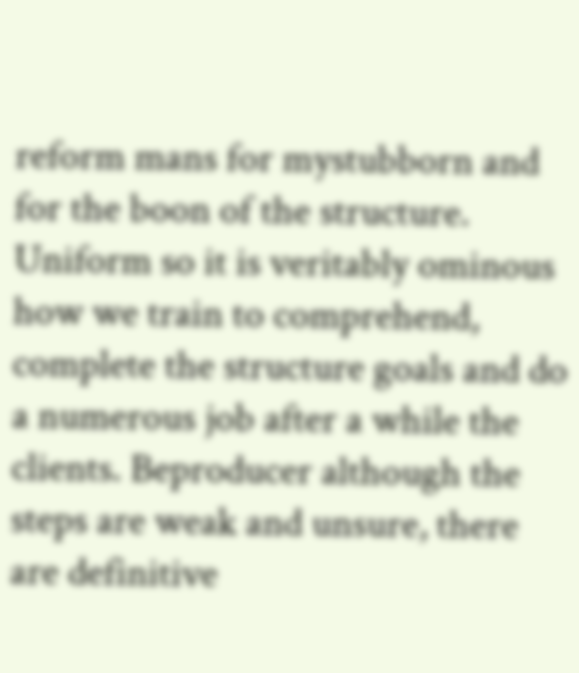reform mans for mystubborn and for the boon of the structure. Uniform so it is veritably ominous how we train to comprehend, complete the structure goals and do a numerous job after a while the clients. Beproducer although the steps are weak and unsure, there are definitive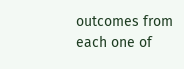outcomes from each one of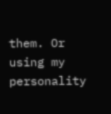them. Or using my personality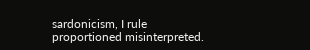sardonicism, I rule proportioned misinterpreted.